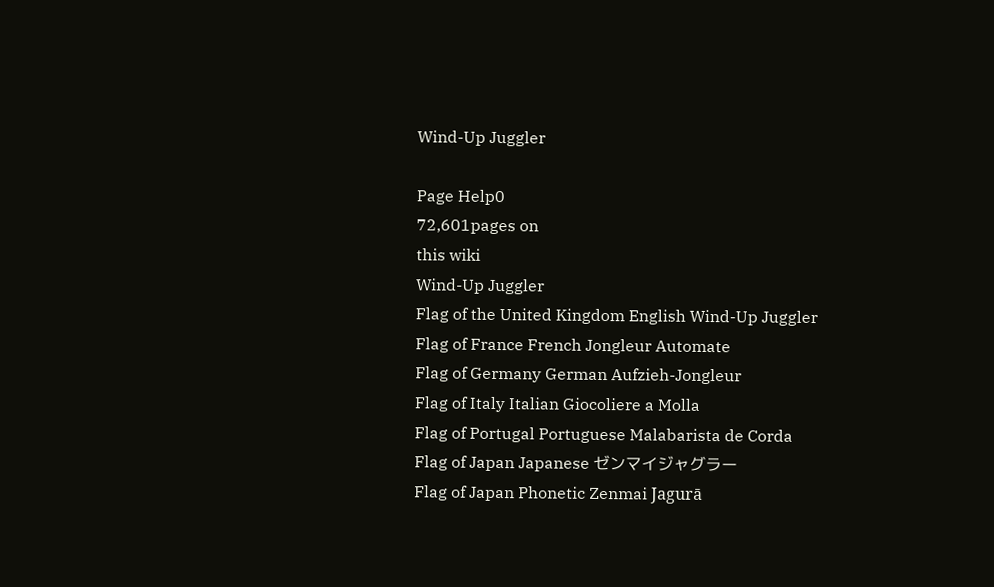Wind-Up Juggler

Page Help0
72,601pages on
this wiki
Wind-Up Juggler
Flag of the United Kingdom English Wind-Up Juggler
Flag of France French Jongleur Automate
Flag of Germany German Aufzieh-Jongleur
Flag of Italy Italian Giocoliere a Molla
Flag of Portugal Portuguese Malabarista de Corda
Flag of Japan Japanese ゼンマイジャグラー
Flag of Japan Phonetic Zenmai Jagurā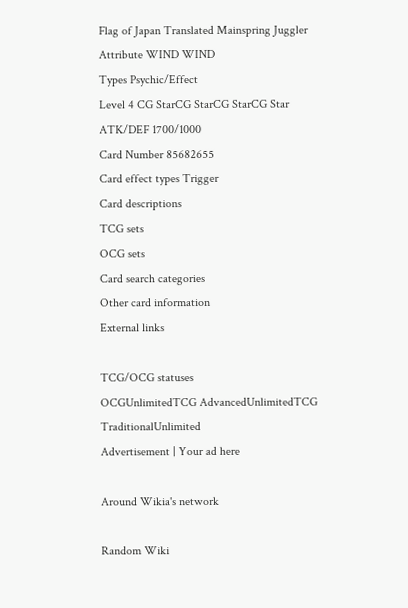Flag of Japan Translated Mainspring Juggler
Attribute WIND WIND
Types Psychic/Effect
Level 4 CG StarCG StarCG StarCG Star
ATK/DEF 1700/1000
Card Number 85682655
Card effect types Trigger
Card descriptions
TCG sets
OCG sets
Card search categories
Other card information
External links

TCG/OCG statuses
OCGUnlimitedTCG AdvancedUnlimitedTCG TraditionalUnlimited
Advertisement | Your ad here

Around Wikia's network

Random Wiki